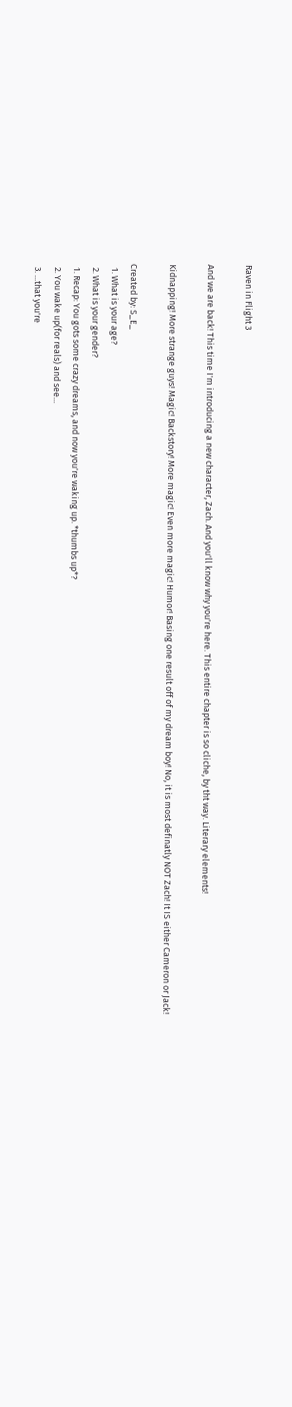Raven in Flight 3

And we are back! This time I'm introducing a new character, Zach. And you'll know why you're here. This entire chapter is so cliche, by tht way. Literary elements!

Kidnapping! More strange guys! Magic! Backstory! More magic! Even more magic! Humor! Basing one result off of my dream boy! No, it is most definatly NOT Zach! It IS either Cameron or Jack!

Created by: S_E_
  1. What is your age?
  2. What is your gender?
  1. Recap: You gots some crazy dreams, and now you're waking up. *thumbs up*?
  2. You wake up(for reals) and see...
  3. ...that you're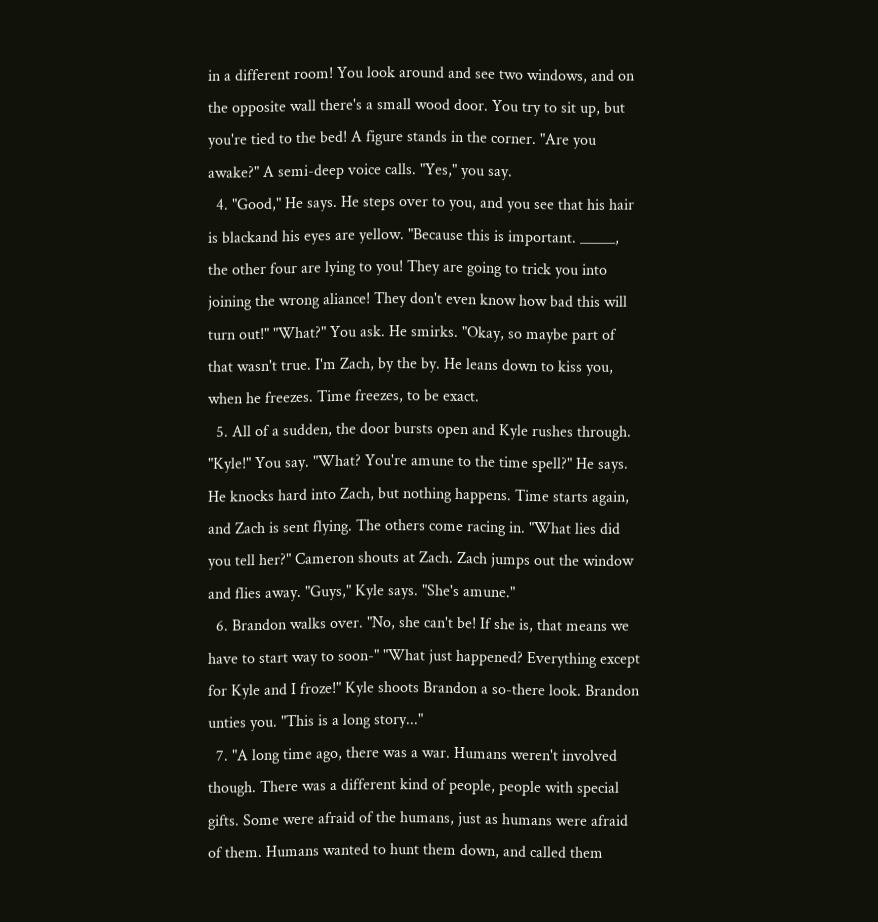in a different room! You look around and see two windows, and on the opposite wall there's a small wood door. You try to sit up, but you're tied to the bed! A figure stands in the corner. "Are you awake?" A semi-deep voice calls. "Yes," you say.
  4. "Good," He says. He steps over to you, and you see that his hair is blackand his eyes are yellow. "Because this is important. _____, the other four are lying to you! They are going to trick you into joining the wrong aliance! They don't even know how bad this will turn out!" "What?" You ask. He smirks. "Okay, so maybe part of that wasn't true. I'm Zach, by the by. He leans down to kiss you, when he freezes. Time freezes, to be exact.
  5. All of a sudden, the door bursts open and Kyle rushes through. "Kyle!" You say. "What? You're amune to the time spell?" He says. He knocks hard into Zach, but nothing happens. Time starts again, and Zach is sent flying. The others come racing in. "What lies did you tell her?" Cameron shouts at Zach. Zach jumps out the window and flies away. "Guys," Kyle says. "She's amune."
  6. Brandon walks over. "No, she can't be! If she is, that means we have to start way to soon-" "What just happened? Everything except for Kyle and I froze!" Kyle shoots Brandon a so-there look. Brandon unties you. "This is a long story..."
  7. "A long time ago, there was a war. Humans weren't involved though. There was a different kind of people, people with special gifts. Some were afraid of the humans, just as humans were afraid of them. Humans wanted to hunt them down, and called them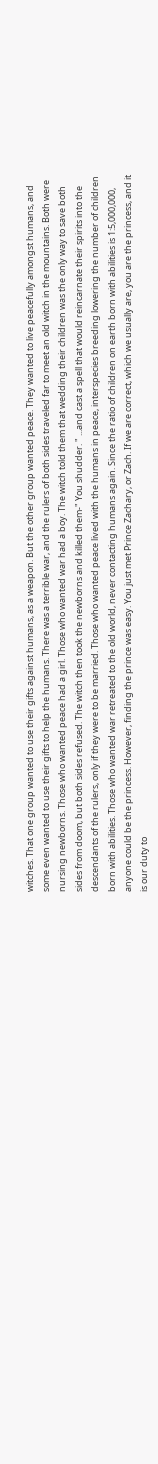witches. That one group wanted to use their gifts against humans, as a weapon. But the other group wanted peace. They wanted to live peacefully amongst humans, and some even wanted to use their gifts to help the humans. There was a terrible war, and the rulers of both sides traveled far to meet an old witch in the mountains. Both were nursing newborns. Those who wanted peace had a girl. Those who wanted war had a boy. The witch told them that wedding their children was the only way to save both sides from doom, but both sides refused. The witch then took the newborns and killed them-" You shudder. " ...and cast a spell that would reincarnate their spirits into the descendants of the rulers, only if they were to be married. Those who wanted peace lived with the humans in peace, interspecies breeding lowering the number of children born with abilities. Those who wanted war retreated to the old world, never contacting humans again. Since the ratio of children on earth born with abilities is 1:5,000,000, anyone could be the princess. However, finding the prince was easy. You just met Prince Zachary, or Zach. If we are correct, which we usually are, you are the princess, and it is our duty to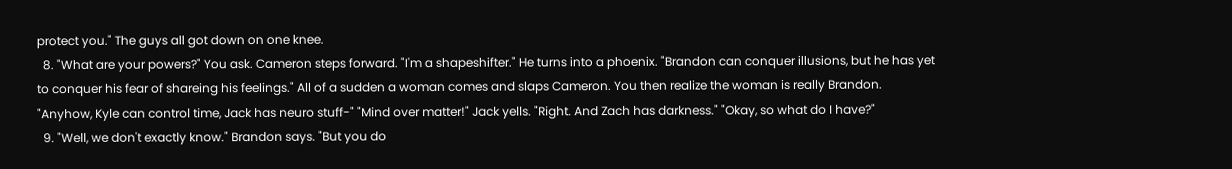protect you." The guys all got down on one knee.
  8. "What are your powers?" You ask. Cameron steps forward. "I'm a shapeshifter." He turns into a phoenix. "Brandon can conquer illusions, but he has yet to conquer his fear of shareing his feelings." All of a sudden a woman comes and slaps Cameron. You then realize the woman is really Brandon. "Anyhow, Kyle can control time, Jack has neuro stuff-" "Mind over matter!" Jack yells. "Right. And Zach has darkness." "Okay, so what do I have?"
  9. "Well, we don't exactly know." Brandon says. "But you do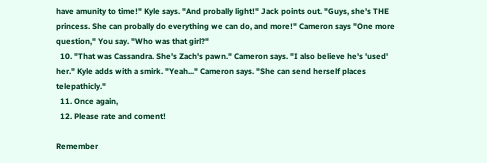have amunity to time!" Kyle says. "And probally light!" Jack points out. "Guys, she's THE princess. She can probally do everything we can do, and more!" Cameron says "One more question," You say. "Who was that girl?"
  10. "That was Cassandra. She's Zach's pawn." Cameron says. "I also believe he's 'used' her." Kyle adds with a smirk. "Yeah..." Cameron says. "She can send herself places telepathicly."
  11. Once again,
  12. Please rate and coment!

Remember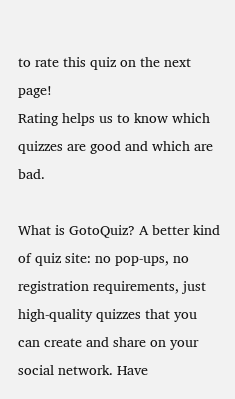to rate this quiz on the next page!
Rating helps us to know which quizzes are good and which are bad.

What is GotoQuiz? A better kind of quiz site: no pop-ups, no registration requirements, just high-quality quizzes that you can create and share on your social network. Have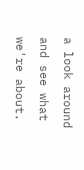a look around and see what we're about.